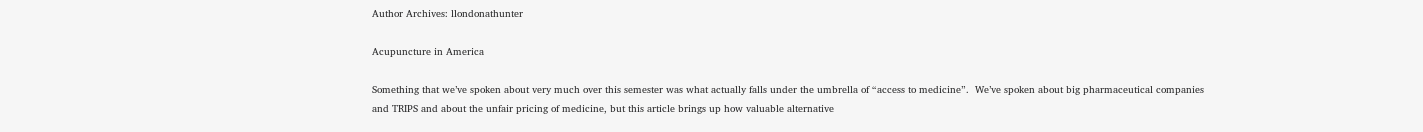Author Archives: llondonathunter

Acupuncture in America

Something that we’ve spoken about very much over this semester was what actually falls under the umbrella of “access to medicine”.  We’ve spoken about big pharmaceutical companies and TRIPS and about the unfair pricing of medicine, but this article brings up how valuable alternative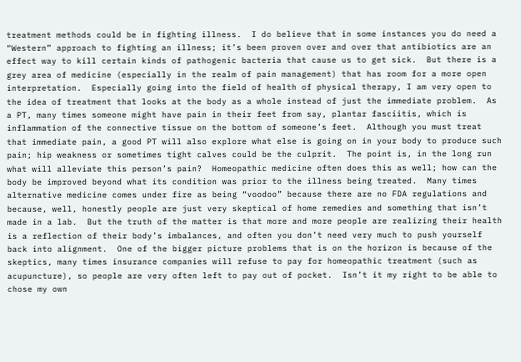treatment methods could be in fighting illness.  I do believe that in some instances you do need a “Western” approach to fighting an illness; it’s been proven over and over that antibiotics are an effect way to kill certain kinds of pathogenic bacteria that cause us to get sick.  But there is a grey area of medicine (especially in the realm of pain management) that has room for a more open interpretation.  Especially going into the field of health of physical therapy, I am very open to the idea of treatment that looks at the body as a whole instead of just the immediate problem.  As a PT, many times someone might have pain in their feet from say, plantar fasciitis, which is inflammation of the connective tissue on the bottom of someone’s feet.  Although you must treat that immediate pain, a good PT will also explore what else is going on in your body to produce such pain; hip weakness or sometimes tight calves could be the culprit.  The point is, in the long run what will alleviate this person’s pain?  Homeopathic medicine often does this as well; how can the body be improved beyond what its condition was prior to the illness being treated.  Many times alternative medicine comes under fire as being “voodoo” because there are no FDA regulations and because, well, honestly people are just very skeptical of home remedies and something that isn’t made in a lab.  But the truth of the matter is that more and more people are realizing their health is a reflection of their body’s imbalances, and often you don’t need very much to push yourself back into alignment.  One of the bigger picture problems that is on the horizon is because of the skeptics, many times insurance companies will refuse to pay for homeopathic treatment (such as acupuncture), so people are very often left to pay out of pocket.  Isn’t it my right to be able to chose my own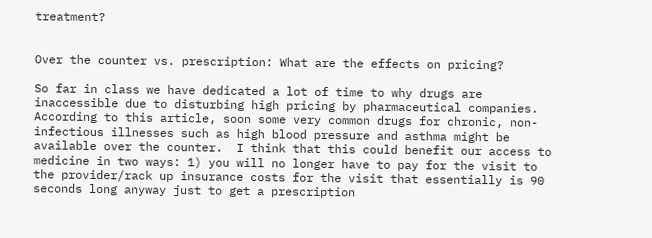treatment?


Over the counter vs. prescription: What are the effects on pricing?

So far in class we have dedicated a lot of time to why drugs are inaccessible due to disturbing high pricing by pharmaceutical companies.  According to this article, soon some very common drugs for chronic, non-infectious illnesses such as high blood pressure and asthma might be available over the counter.  I think that this could benefit our access to medicine in two ways: 1) you will no longer have to pay for the visit to the provider/rack up insurance costs for the visit that essentially is 90 seconds long anyway just to get a prescription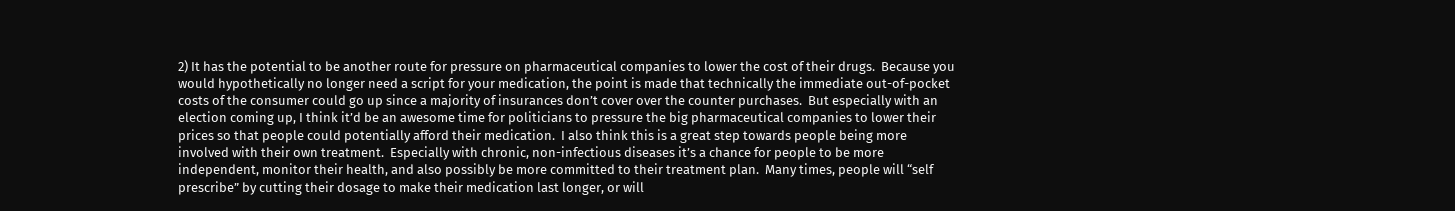2) It has the potential to be another route for pressure on pharmaceutical companies to lower the cost of their drugs.  Because you would hypothetically no longer need a script for your medication, the point is made that technically the immediate out-of-pocket costs of the consumer could go up since a majority of insurances don’t cover over the counter purchases.  But especially with an election coming up, I think it’d be an awesome time for politicians to pressure the big pharmaceutical companies to lower their prices so that people could potentially afford their medication.  I also think this is a great step towards people being more involved with their own treatment.  Especially with chronic, non-infectious diseases it’s a chance for people to be more independent, monitor their health, and also possibly be more committed to their treatment plan.  Many times, people will “self prescribe” by cutting their dosage to make their medication last longer, or will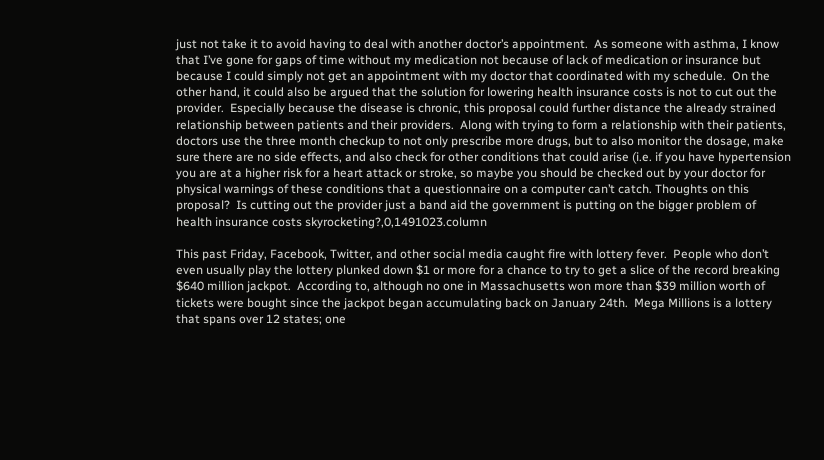just not take it to avoid having to deal with another doctor’s appointment.  As someone with asthma, I know that I’ve gone for gaps of time without my medication not because of lack of medication or insurance but because I could simply not get an appointment with my doctor that coordinated with my schedule.  On the other hand, it could also be argued that the solution for lowering health insurance costs is not to cut out the provider.  Especially because the disease is chronic, this proposal could further distance the already strained relationship between patients and their providers.  Along with trying to form a relationship with their patients, doctors use the three month checkup to not only prescribe more drugs, but to also monitor the dosage, make sure there are no side effects, and also check for other conditions that could arise (i.e. if you have hypertension you are at a higher risk for a heart attack or stroke, so maybe you should be checked out by your doctor for physical warnings of these conditions that a questionnaire on a computer can’t catch. Thoughts on this proposal?  Is cutting out the provider just a band aid the government is putting on the bigger problem of health insurance costs skyrocketing?,0,1491023.column

This past Friday, Facebook, Twitter, and other social media caught fire with lottery fever.  People who don’t even usually play the lottery plunked down $1 or more for a chance to try to get a slice of the record breaking $640 million jackpot.  According to, although no one in Massachusetts won more than $39 million worth of tickets were bought since the jackpot began accumulating back on January 24th.  Mega Millions is a lottery that spans over 12 states; one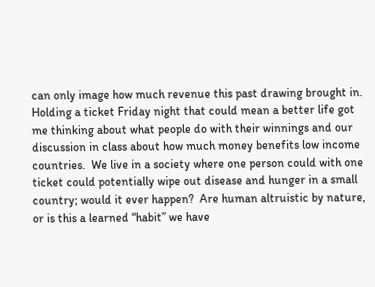can only image how much revenue this past drawing brought in.  Holding a ticket Friday night that could mean a better life got me thinking about what people do with their winnings and our discussion in class about how much money benefits low income countries.  We live in a society where one person could with one ticket could potentially wipe out disease and hunger in a small country; would it ever happen?  Are human altruistic by nature, or is this a learned “habit” we have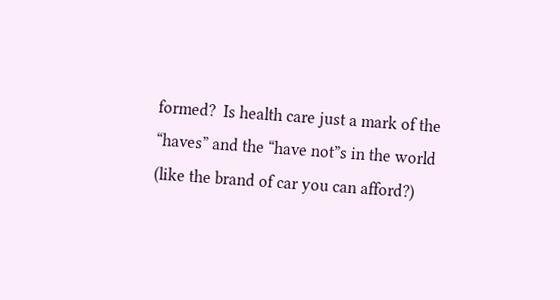formed?  Is health care just a mark of the “haves” and the “have not”s in the world (like the brand of car you can afford?)